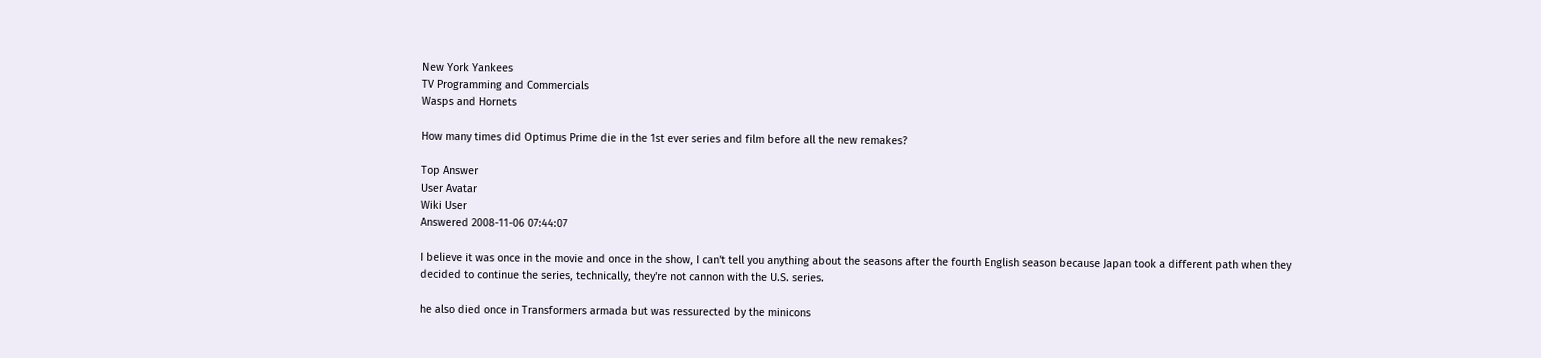New York Yankees
TV Programming and Commercials
Wasps and Hornets

How many times did Optimus Prime die in the 1st ever series and film before all the new remakes?

Top Answer
User Avatar
Wiki User
Answered 2008-11-06 07:44:07

I believe it was once in the movie and once in the show, I can't tell you anything about the seasons after the fourth English season because Japan took a different path when they decided to continue the series, technically, they're not cannon with the U.S. series.

he also died once in Transformers armada but was ressurected by the minicons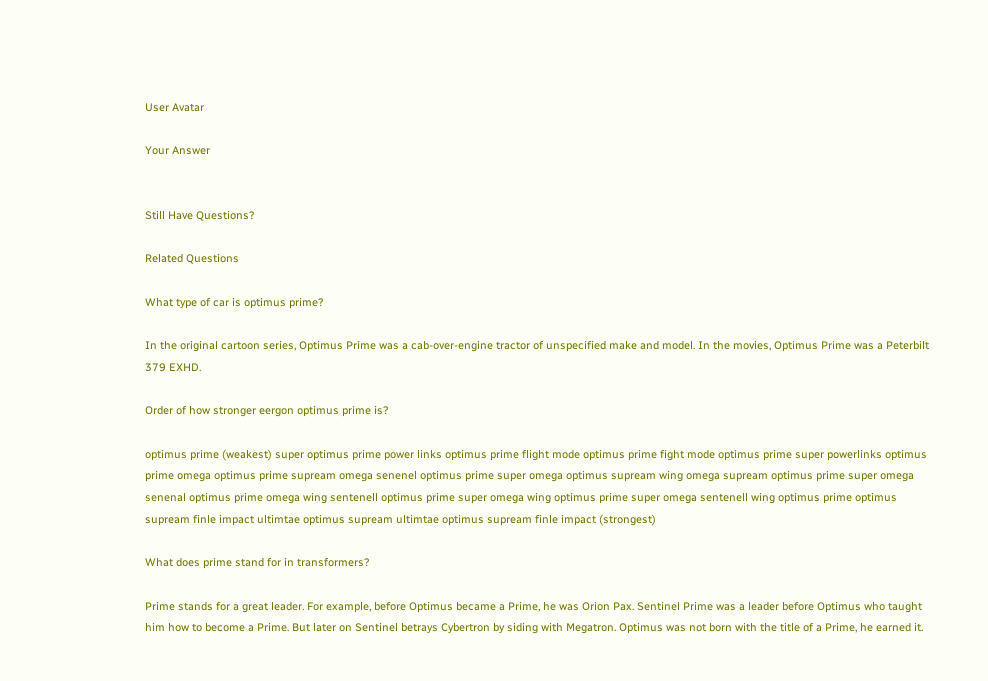User Avatar

Your Answer


Still Have Questions?

Related Questions

What type of car is optimus prime?

In the original cartoon series, Optimus Prime was a cab-over-engine tractor of unspecified make and model. In the movies, Optimus Prime was a Peterbilt 379 EXHD.

Order of how stronger eergon optimus prime is?

optimus prime (weakest) super optimus prime power links optimus prime flight mode optimus prime fight mode optimus prime super powerlinks optimus prime omega optimus prime supream omega senenel optimus prime super omega optimus supream wing omega supream optimus prime super omega senenal optimus prime omega wing sentenell optimus prime super omega wing optimus prime super omega sentenell wing optimus prime optimus supream finle impact ultimtae optimus supream ultimtae optimus supream finle impact (strongest)

What does prime stand for in transformers?

Prime stands for a great leader. For example, before Optimus became a Prime, he was Orion Pax. Sentinel Prime was a leader before Optimus who taught him how to become a Prime. But later on Sentinel betrays Cybertron by siding with Megatron. Optimus was not born with the title of a Prime, he earned it.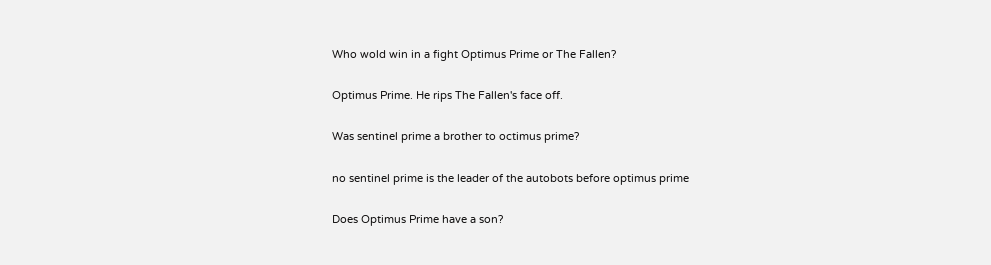Who wold win in a fight Optimus Prime or The Fallen?

Optimus Prime. He rips The Fallen's face off.

Was sentinel prime a brother to octimus prime?

no sentinel prime is the leader of the autobots before optimus prime

Does Optimus Prime have a son?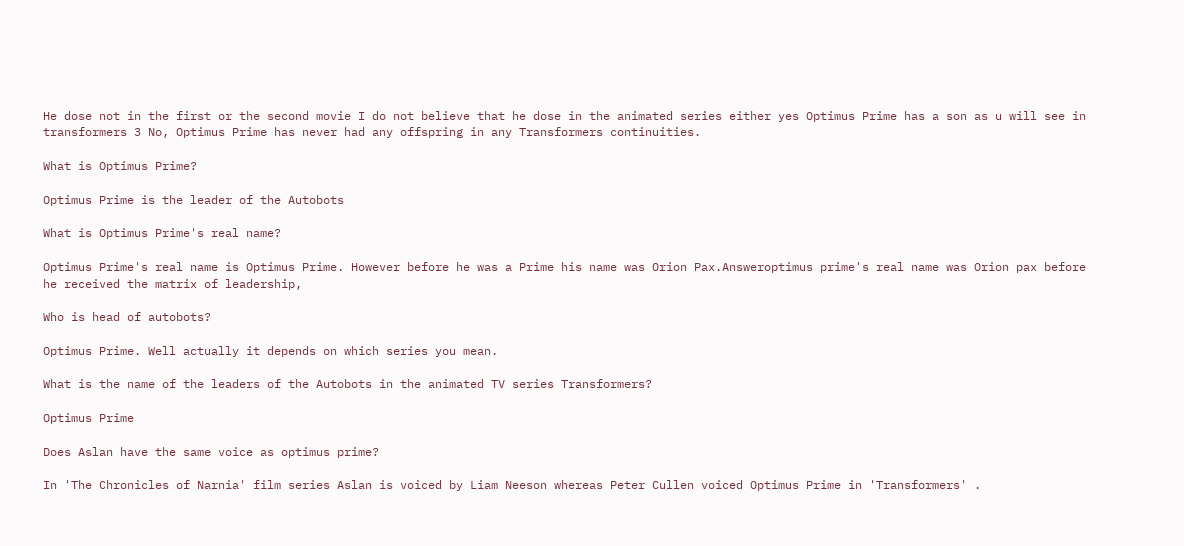He dose not in the first or the second movie I do not believe that he dose in the animated series either yes Optimus Prime has a son as u will see in transformers 3 No, Optimus Prime has never had any offspring in any Transformers continuities.

What is Optimus Prime?

Optimus Prime is the leader of the Autobots

What is Optimus Prime's real name?

Optimus Prime's real name is Optimus Prime. However before he was a Prime his name was Orion Pax.Answeroptimus prime's real name was Orion pax before he received the matrix of leadership,

Who is head of autobots?

Optimus Prime. Well actually it depends on which series you mean.

What is the name of the leaders of the Autobots in the animated TV series Transformers?

Optimus Prime

Does Aslan have the same voice as optimus prime?

In 'The Chronicles of Narnia' film series Aslan is voiced by Liam Neeson whereas Peter Cullen voiced Optimus Prime in 'Transformers' .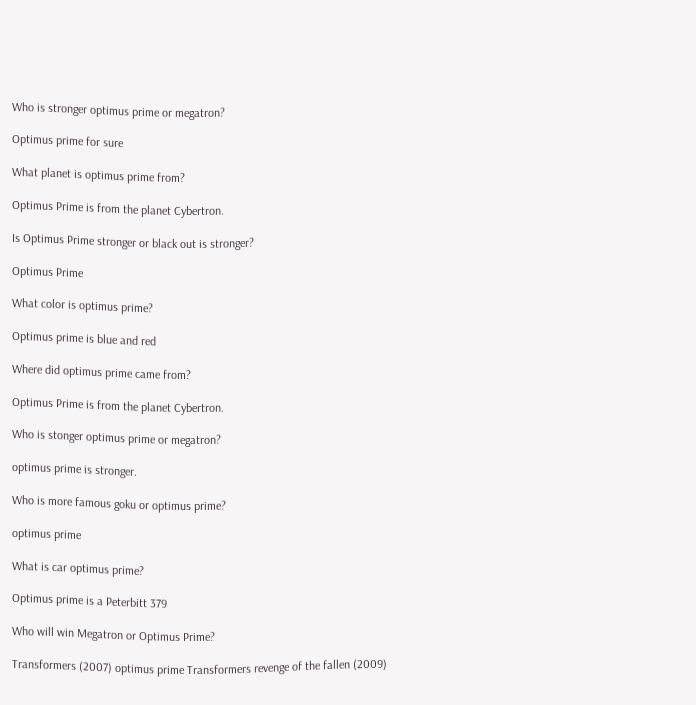Who is stronger optimus prime or megatron?

Optimus prime for sure

What planet is optimus prime from?

Optimus Prime is from the planet Cybertron.

Is Optimus Prime stronger or black out is stronger?

Optimus Prime

What color is optimus prime?

Optimus prime is blue and red

Where did optimus prime came from?

Optimus Prime is from the planet Cybertron.

Who is stonger optimus prime or megatron?

optimus prime is stronger.

Who is more famous goku or optimus prime?

optimus prime

What is car optimus prime?

Optimus prime is a Peterbitt 379

Who will win Megatron or Optimus Prime?

Transformers (2007) optimus prime Transformers revenge of the fallen (2009)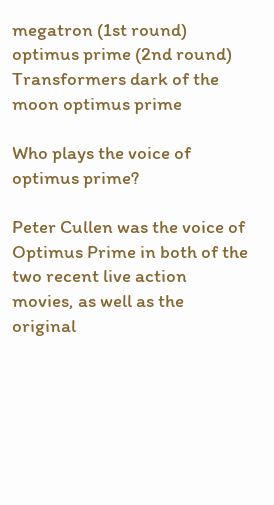megatron (1st round) optimus prime (2nd round) Transformers dark of the moon optimus prime

Who plays the voice of optimus prime?

Peter Cullen was the voice of Optimus Prime in both of the two recent live action movies, as well as the original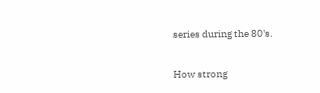series during the 80's.

How strong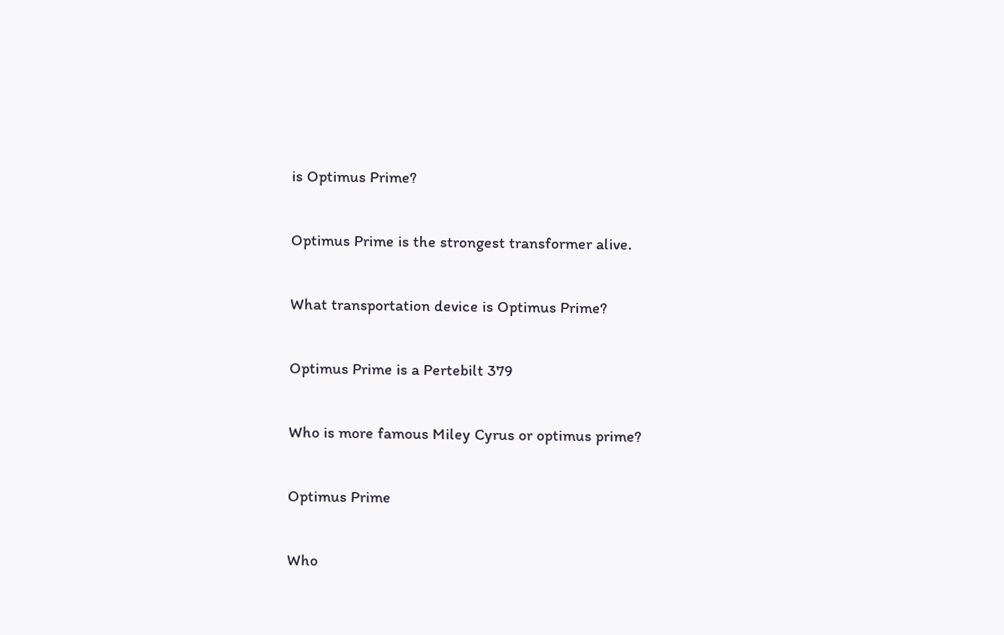is Optimus Prime?

Optimus Prime is the strongest transformer alive.

What transportation device is Optimus Prime?

Optimus Prime is a Pertebilt 379

Who is more famous Miley Cyrus or optimus prime?

Optimus Prime

Who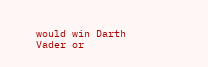would win Darth Vader or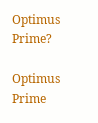Optimus Prime?

Optimus Prime